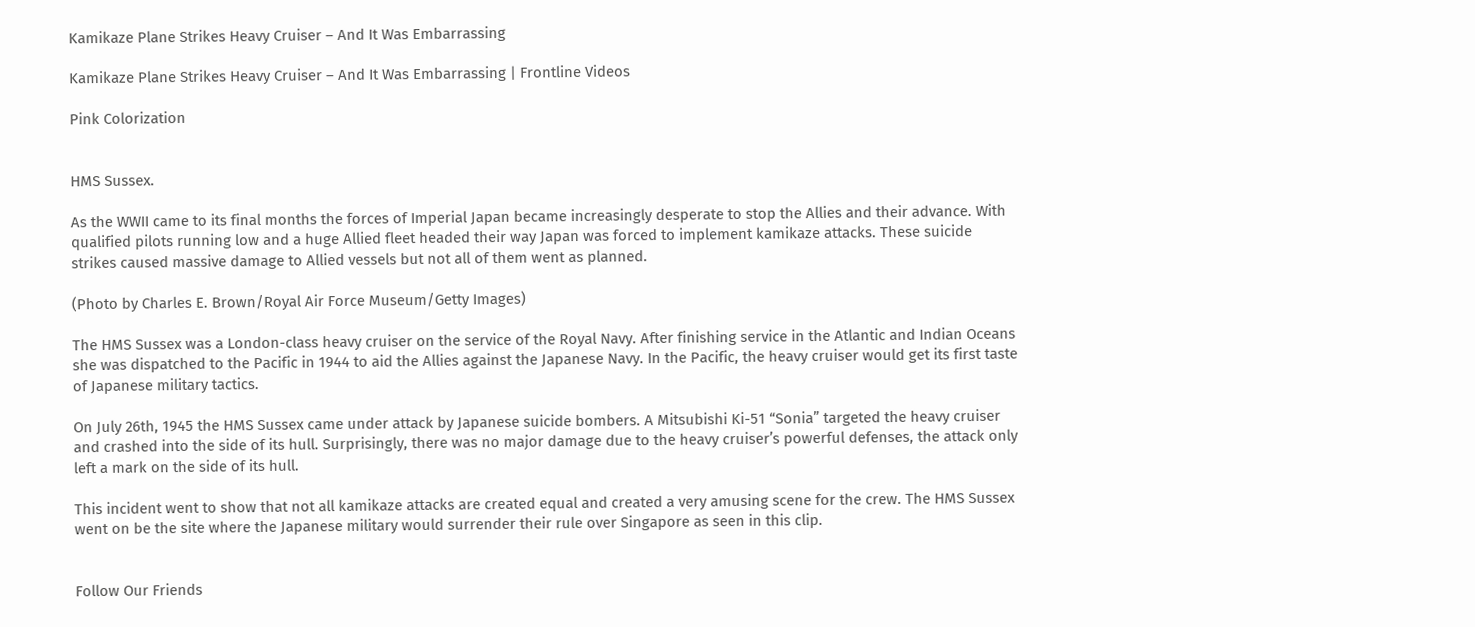Kamikaze Plane Strikes Heavy Cruiser – And It Was Embarrassing

Kamikaze Plane Strikes Heavy Cruiser – And It Was Embarrassing | Frontline Videos

Pink Colorization


HMS Sussex.

As the WWII came to its final months the forces of Imperial Japan became increasingly desperate to stop the Allies and their advance. With qualified pilots running low and a huge Allied fleet headed their way Japan was forced to implement kamikaze attacks. These suicide strikes caused massive damage to Allied vessels but not all of them went as planned.

(Photo by Charles E. Brown/Royal Air Force Museum/Getty Images)

The HMS Sussex was a London-class heavy cruiser on the service of the Royal Navy. After finishing service in the Atlantic and Indian Oceans she was dispatched to the Pacific in 1944 to aid the Allies against the Japanese Navy. In the Pacific, the heavy cruiser would get its first taste of Japanese military tactics.

On July 26th, 1945 the HMS Sussex came under attack by Japanese suicide bombers. A Mitsubishi Ki-51 “Sonia” targeted the heavy cruiser and crashed into the side of its hull. Surprisingly, there was no major damage due to the heavy cruiser’s powerful defenses, the attack only left a mark on the side of its hull.

This incident went to show that not all kamikaze attacks are created equal and created a very amusing scene for the crew. The HMS Sussex went on be the site where the Japanese military would surrender their rule over Singapore as seen in this clip.


Follow Our Friends